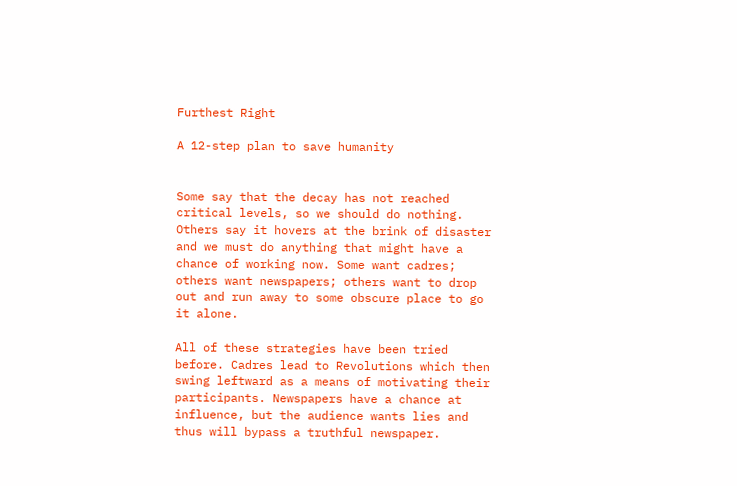Furthest Right

A 12-step plan to save humanity


Some say that the decay has not reached critical levels, so we should do nothing. Others say it hovers at the brink of disaster and we must do anything that might have a chance of working now. Some want cadres; others want newspapers; others want to drop out and run away to some obscure place to go it alone.

All of these strategies have been tried before. Cadres lead to Revolutions which then swing leftward as a means of motivating their participants. Newspapers have a chance at influence, but the audience wants lies and thus will bypass a truthful newspaper.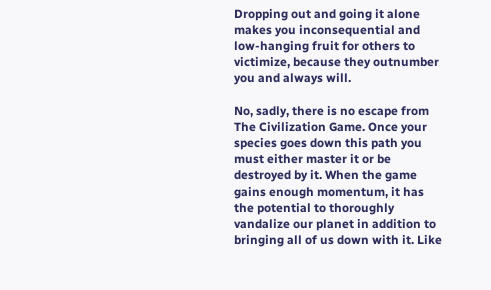Dropping out and going it alone makes you inconsequential and low-hanging fruit for others to victimize, because they outnumber you and always will.

No, sadly, there is no escape from The Civilization Game. Once your species goes down this path you must either master it or be destroyed by it. When the game gains enough momentum, it has the potential to thoroughly vandalize our planet in addition to bringing all of us down with it. Like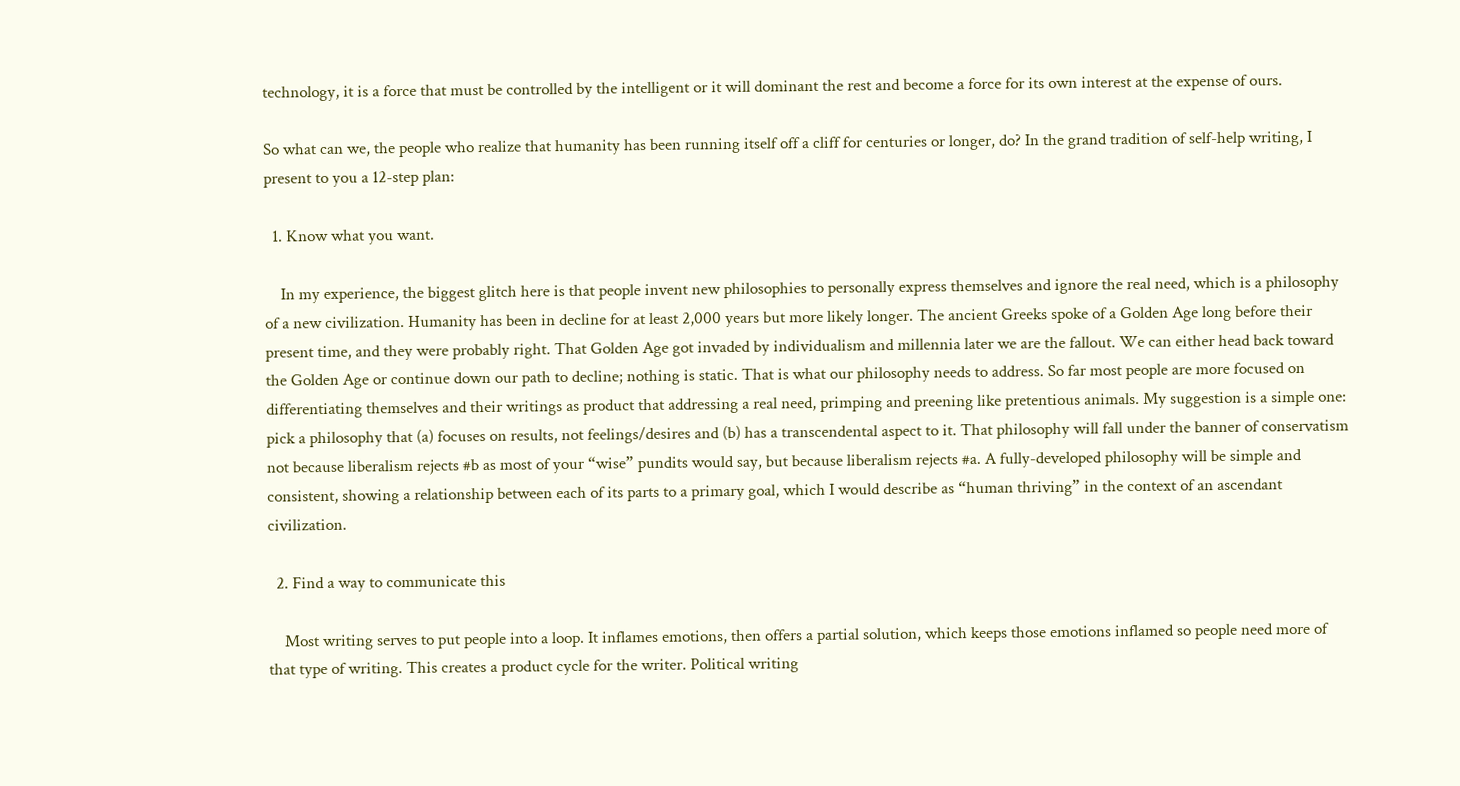technology, it is a force that must be controlled by the intelligent or it will dominant the rest and become a force for its own interest at the expense of ours.

So what can we, the people who realize that humanity has been running itself off a cliff for centuries or longer, do? In the grand tradition of self-help writing, I present to you a 12-step plan:

  1. Know what you want.

    In my experience, the biggest glitch here is that people invent new philosophies to personally express themselves and ignore the real need, which is a philosophy of a new civilization. Humanity has been in decline for at least 2,000 years but more likely longer. The ancient Greeks spoke of a Golden Age long before their present time, and they were probably right. That Golden Age got invaded by individualism and millennia later we are the fallout. We can either head back toward the Golden Age or continue down our path to decline; nothing is static. That is what our philosophy needs to address. So far most people are more focused on differentiating themselves and their writings as product that addressing a real need, primping and preening like pretentious animals. My suggestion is a simple one: pick a philosophy that (a) focuses on results, not feelings/desires and (b) has a transcendental aspect to it. That philosophy will fall under the banner of conservatism not because liberalism rejects #b as most of your “wise” pundits would say, but because liberalism rejects #a. A fully-developed philosophy will be simple and consistent, showing a relationship between each of its parts to a primary goal, which I would describe as “human thriving” in the context of an ascendant civilization.

  2. Find a way to communicate this

    Most writing serves to put people into a loop. It inflames emotions, then offers a partial solution, which keeps those emotions inflamed so people need more of that type of writing. This creates a product cycle for the writer. Political writing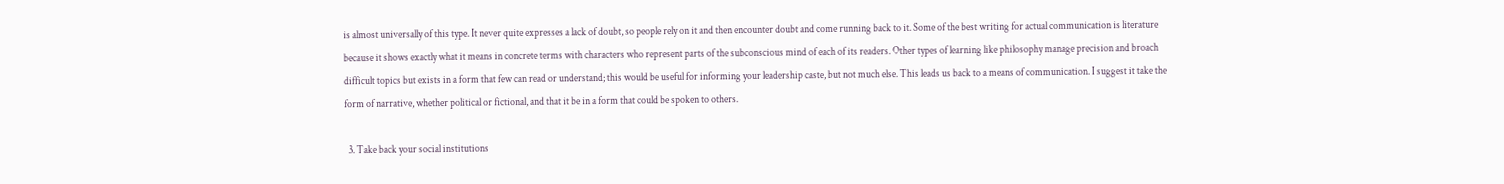is almost universally of this type. It never quite expresses a lack of doubt, so people rely on it and then encounter doubt and come running back to it. Some of the best writing for actual communication is literature because it shows exactly what it means in concrete terms with characters who represent parts of the subconscious mind of each of its readers. Other types of learning like philosophy manage precision and broach difficult topics but exists in a form that few can read or understand; this would be useful for informing your leadership caste, but not much else. This leads us back to a means of communication. I suggest it take the form of narrative, whether political or fictional, and that it be in a form that could be spoken to others.

  3. Take back your social institutions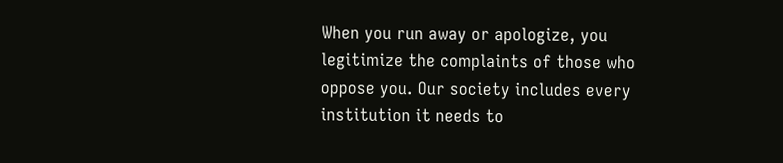When you run away or apologize, you legitimize the complaints of those who oppose you. Our society includes every institution it needs to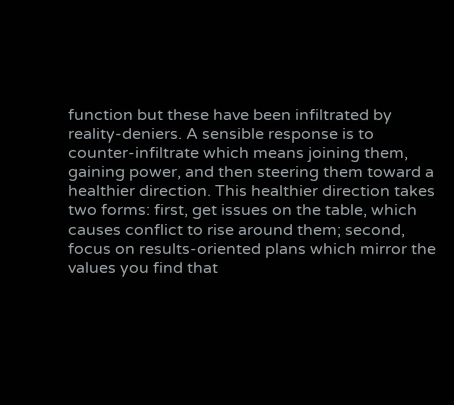function but these have been infiltrated by reality-deniers. A sensible response is to counter-infiltrate which means joining them, gaining power, and then steering them toward a healthier direction. This healthier direction takes two forms: first, get issues on the table, which causes conflict to rise around them; second, focus on results-oriented plans which mirror the values you find that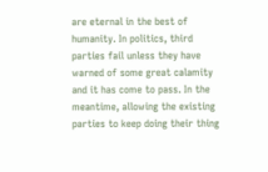are eternal in the best of humanity. In politics, third parties fail unless they have warned of some great calamity and it has come to pass. In the meantime, allowing the existing parties to keep doing their thing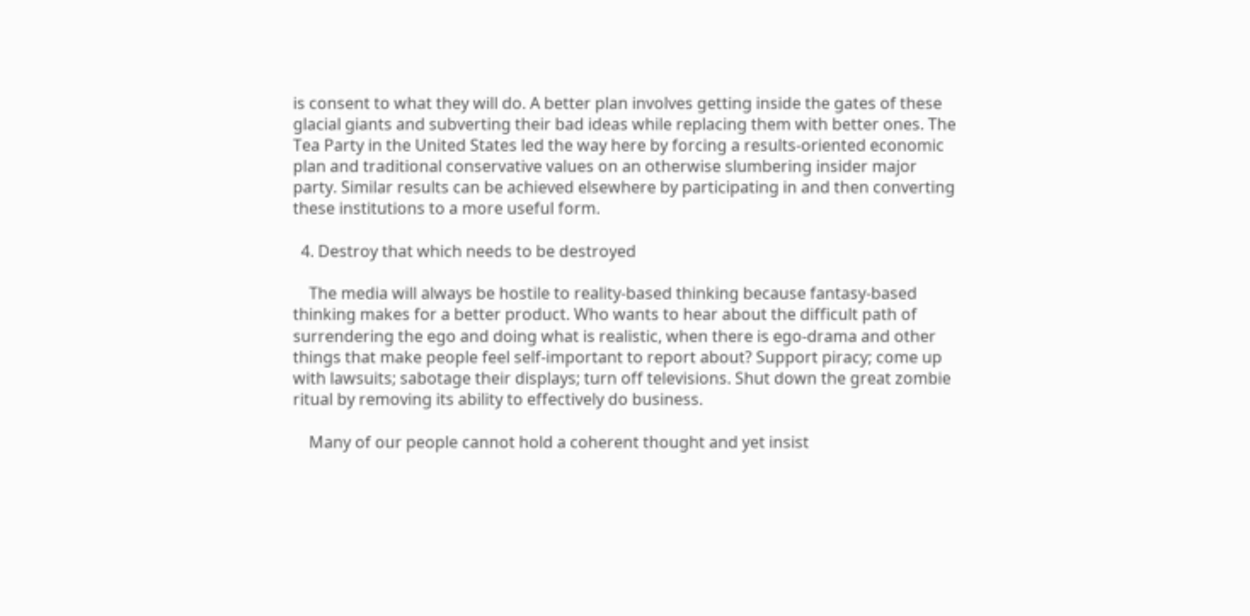is consent to what they will do. A better plan involves getting inside the gates of these glacial giants and subverting their bad ideas while replacing them with better ones. The Tea Party in the United States led the way here by forcing a results-oriented economic plan and traditional conservative values on an otherwise slumbering insider major party. Similar results can be achieved elsewhere by participating in and then converting these institutions to a more useful form.

  4. Destroy that which needs to be destroyed

    The media will always be hostile to reality-based thinking because fantasy-based thinking makes for a better product. Who wants to hear about the difficult path of surrendering the ego and doing what is realistic, when there is ego-drama and other things that make people feel self-important to report about? Support piracy; come up with lawsuits; sabotage their displays; turn off televisions. Shut down the great zombie ritual by removing its ability to effectively do business.

    Many of our people cannot hold a coherent thought and yet insist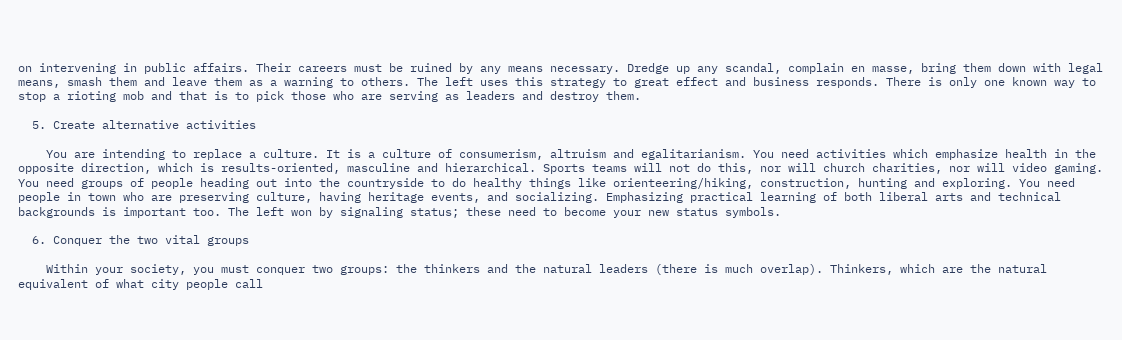on intervening in public affairs. Their careers must be ruined by any means necessary. Dredge up any scandal, complain en masse, bring them down with legal means, smash them and leave them as a warning to others. The left uses this strategy to great effect and business responds. There is only one known way to stop a rioting mob and that is to pick those who are serving as leaders and destroy them.

  5. Create alternative activities

    You are intending to replace a culture. It is a culture of consumerism, altruism and egalitarianism. You need activities which emphasize health in the opposite direction, which is results-oriented, masculine and hierarchical. Sports teams will not do this, nor will church charities, nor will video gaming. You need groups of people heading out into the countryside to do healthy things like orienteering/hiking, construction, hunting and exploring. You need people in town who are preserving culture, having heritage events, and socializing. Emphasizing practical learning of both liberal arts and technical backgrounds is important too. The left won by signaling status; these need to become your new status symbols.

  6. Conquer the two vital groups

    Within your society, you must conquer two groups: the thinkers and the natural leaders (there is much overlap). Thinkers, which are the natural equivalent of what city people call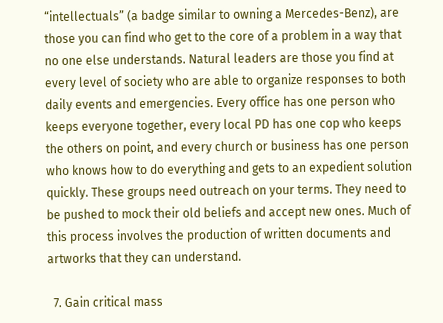“intellectuals” (a badge similar to owning a Mercedes-Benz), are those you can find who get to the core of a problem in a way that no one else understands. Natural leaders are those you find at every level of society who are able to organize responses to both daily events and emergencies. Every office has one person who keeps everyone together, every local PD has one cop who keeps the others on point, and every church or business has one person who knows how to do everything and gets to an expedient solution quickly. These groups need outreach on your terms. They need to be pushed to mock their old beliefs and accept new ones. Much of this process involves the production of written documents and artworks that they can understand.

  7. Gain critical mass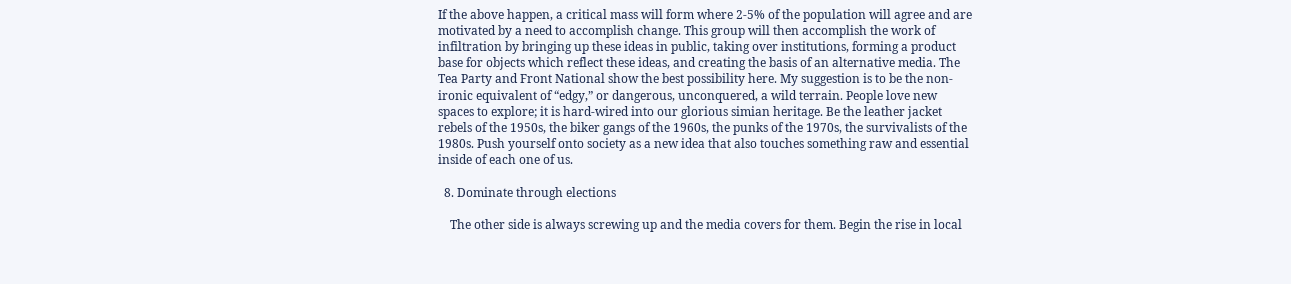If the above happen, a critical mass will form where 2-5% of the population will agree and are motivated by a need to accomplish change. This group will then accomplish the work of infiltration by bringing up these ideas in public, taking over institutions, forming a product base for objects which reflect these ideas, and creating the basis of an alternative media. The Tea Party and Front National show the best possibility here. My suggestion is to be the non-ironic equivalent of “edgy,” or dangerous, unconquered, a wild terrain. People love new spaces to explore; it is hard-wired into our glorious simian heritage. Be the leather jacket rebels of the 1950s, the biker gangs of the 1960s, the punks of the 1970s, the survivalists of the 1980s. Push yourself onto society as a new idea that also touches something raw and essential inside of each one of us.

  8. Dominate through elections

    The other side is always screwing up and the media covers for them. Begin the rise in local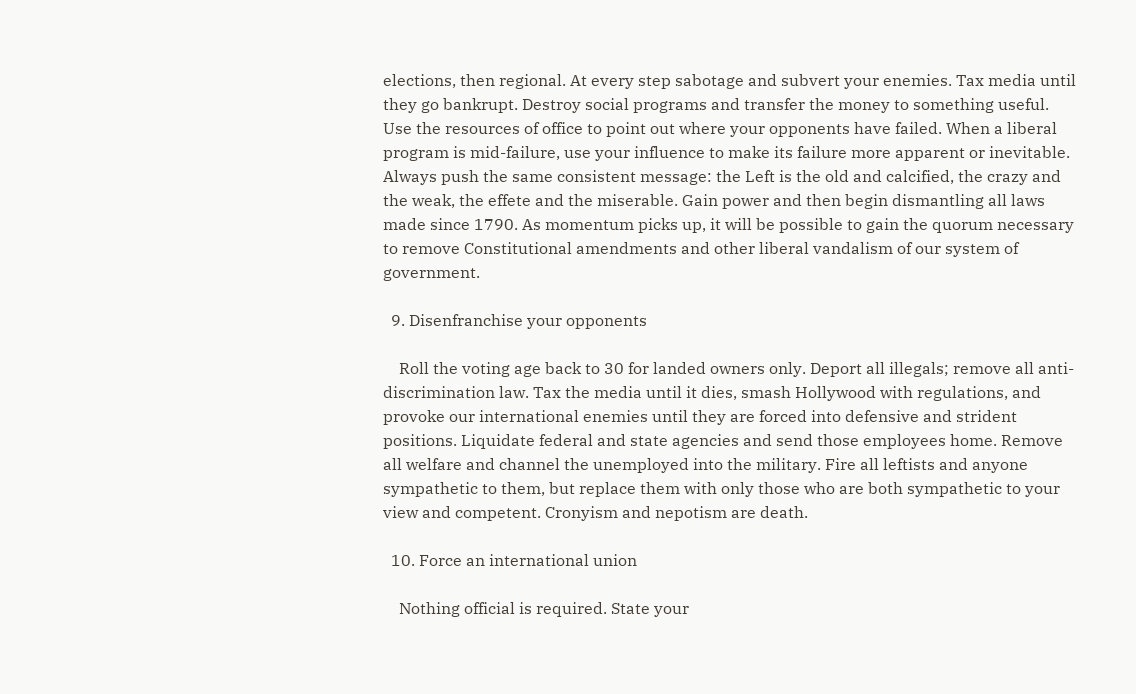elections, then regional. At every step sabotage and subvert your enemies. Tax media until they go bankrupt. Destroy social programs and transfer the money to something useful. Use the resources of office to point out where your opponents have failed. When a liberal program is mid-failure, use your influence to make its failure more apparent or inevitable. Always push the same consistent message: the Left is the old and calcified, the crazy and the weak, the effete and the miserable. Gain power and then begin dismantling all laws made since 1790. As momentum picks up, it will be possible to gain the quorum necessary to remove Constitutional amendments and other liberal vandalism of our system of government.

  9. Disenfranchise your opponents

    Roll the voting age back to 30 for landed owners only. Deport all illegals; remove all anti-discrimination law. Tax the media until it dies, smash Hollywood with regulations, and provoke our international enemies until they are forced into defensive and strident positions. Liquidate federal and state agencies and send those employees home. Remove all welfare and channel the unemployed into the military. Fire all leftists and anyone sympathetic to them, but replace them with only those who are both sympathetic to your view and competent. Cronyism and nepotism are death.

  10. Force an international union

    Nothing official is required. State your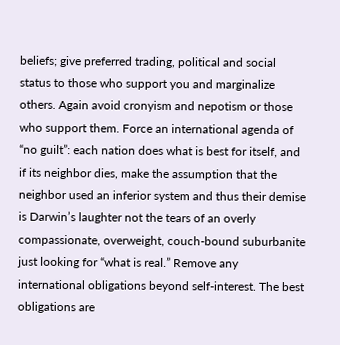beliefs; give preferred trading, political and social status to those who support you and marginalize others. Again avoid cronyism and nepotism or those who support them. Force an international agenda of “no guilt”: each nation does what is best for itself, and if its neighbor dies, make the assumption that the neighbor used an inferior system and thus their demise is Darwin’s laughter not the tears of an overly compassionate, overweight, couch-bound suburbanite just looking for “what is real.” Remove any international obligations beyond self-interest. The best obligations are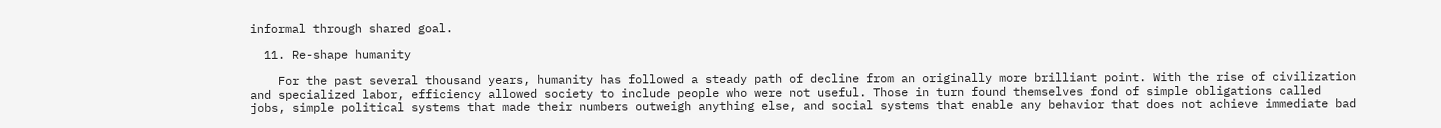informal through shared goal.

  11. Re-shape humanity

    For the past several thousand years, humanity has followed a steady path of decline from an originally more brilliant point. With the rise of civilization and specialized labor, efficiency allowed society to include people who were not useful. Those in turn found themselves fond of simple obligations called jobs, simple political systems that made their numbers outweigh anything else, and social systems that enable any behavior that does not achieve immediate bad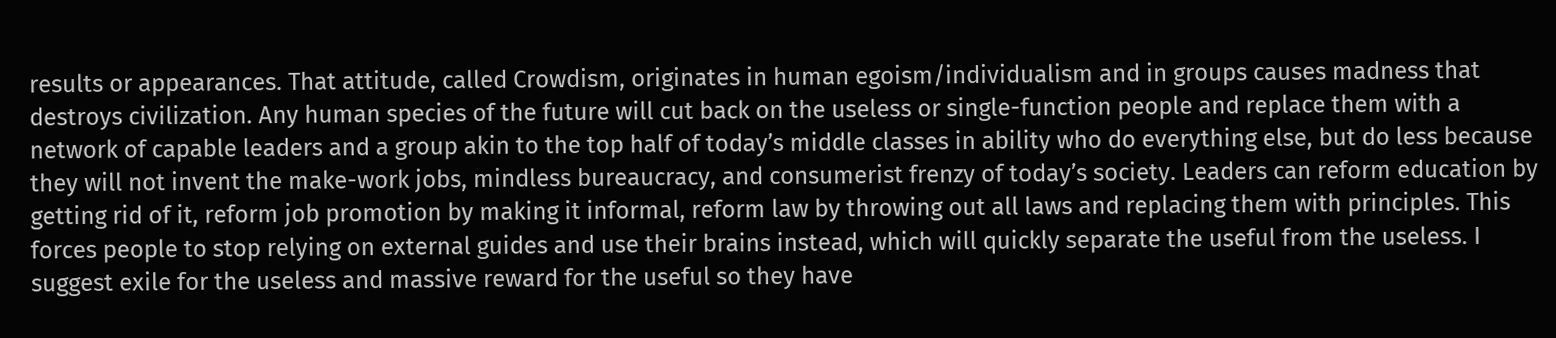results or appearances. That attitude, called Crowdism, originates in human egoism/individualism and in groups causes madness that destroys civilization. Any human species of the future will cut back on the useless or single-function people and replace them with a network of capable leaders and a group akin to the top half of today’s middle classes in ability who do everything else, but do less because they will not invent the make-work jobs, mindless bureaucracy, and consumerist frenzy of today’s society. Leaders can reform education by getting rid of it, reform job promotion by making it informal, reform law by throwing out all laws and replacing them with principles. This forces people to stop relying on external guides and use their brains instead, which will quickly separate the useful from the useless. I suggest exile for the useless and massive reward for the useful so they have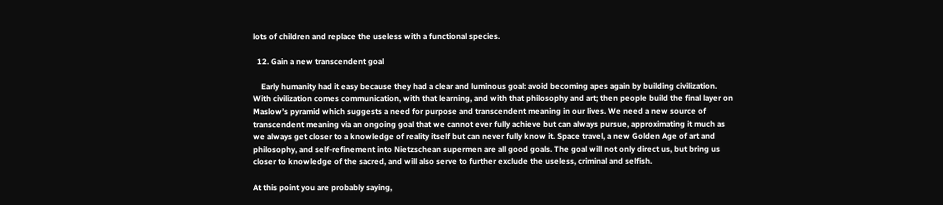lots of children and replace the useless with a functional species.

  12. Gain a new transcendent goal

    Early humanity had it easy because they had a clear and luminous goal: avoid becoming apes again by building civilization. With civilization comes communication, with that learning, and with that philosophy and art; then people build the final layer on Maslow’s pyramid which suggests a need for purpose and transcendent meaning in our lives. We need a new source of transcendent meaning via an ongoing goal that we cannot ever fully achieve but can always pursue, approximating it much as we always get closer to a knowledge of reality itself but can never fully know it. Space travel, a new Golden Age of art and philosophy, and self-refinement into Nietzschean supermen are all good goals. The goal will not only direct us, but bring us closer to knowledge of the sacred, and will also serve to further exclude the useless, criminal and selfish.

At this point you are probably saying,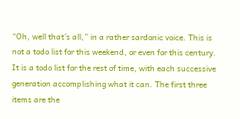“Oh, well that’s all,” in a rather sardonic voice. This is not a todo list for this weekend, or even for this century. It is a todo list for the rest of time, with each successive generation accomplishing what it can. The first three items are the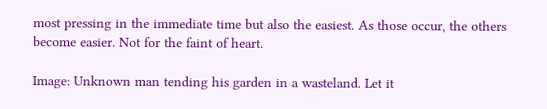most pressing in the immediate time but also the easiest. As those occur, the others become easier. Not for the faint of heart.

Image: Unknown man tending his garden in a wasteland. Let it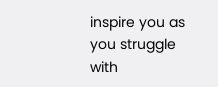inspire you as you struggle with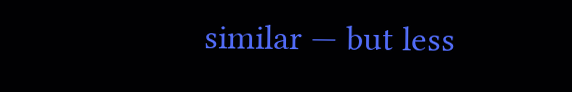similar — but less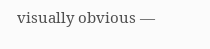visually obvious —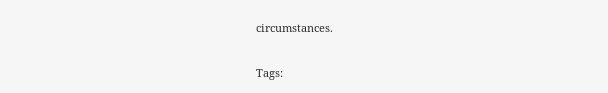circumstances.

Tags: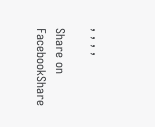, , , ,

Share on FacebookShare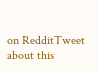on RedditTweet about this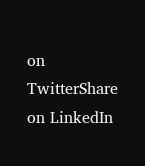on TwitterShare on LinkedIn